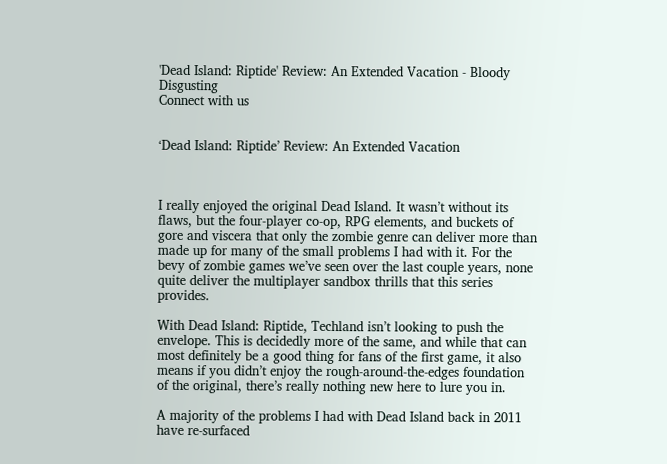'Dead Island: Riptide' Review: An Extended Vacation - Bloody Disgusting
Connect with us


‘Dead Island: Riptide’ Review: An Extended Vacation



I really enjoyed the original Dead Island. It wasn’t without its flaws, but the four-player co-op, RPG elements, and buckets of gore and viscera that only the zombie genre can deliver more than made up for many of the small problems I had with it. For the bevy of zombie games we’ve seen over the last couple years, none quite deliver the multiplayer sandbox thrills that this series provides.

With Dead Island: Riptide, Techland isn’t looking to push the envelope. This is decidedly more of the same, and while that can most definitely be a good thing for fans of the first game, it also means if you didn’t enjoy the rough-around-the-edges foundation of the original, there’s really nothing new here to lure you in.

A majority of the problems I had with Dead Island back in 2011 have re-surfaced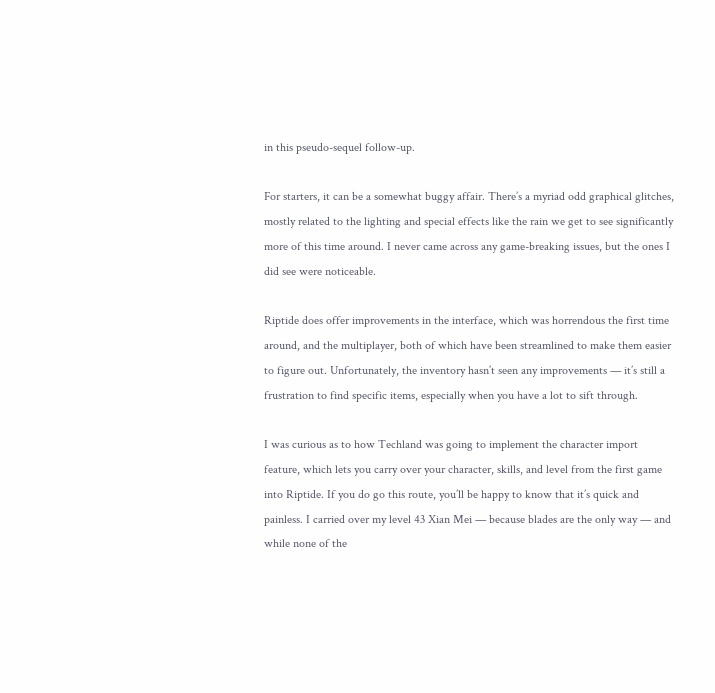in this pseudo-sequel follow-up.

For starters, it can be a somewhat buggy affair. There’s a myriad odd graphical glitches, mostly related to the lighting and special effects like the rain we get to see significantly more of this time around. I never came across any game-breaking issues, but the ones I did see were noticeable.

Riptide does offer improvements in the interface, which was horrendous the first time around, and the multiplayer, both of which have been streamlined to make them easier to figure out. Unfortunately, the inventory hasn’t seen any improvements — it’s still a frustration to find specific items, especially when you have a lot to sift through.

I was curious as to how Techland was going to implement the character import feature, which lets you carry over your character, skills, and level from the first game into Riptide. If you do go this route, you’ll be happy to know that it’s quick and painless. I carried over my level 43 Xian Mei — because blades are the only way — and while none of the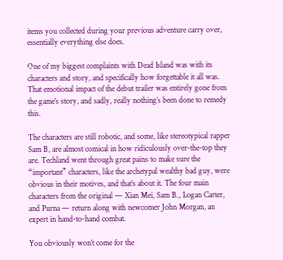items you collected during your previous adventure carry over, essentially everything else does.

One of my biggest complaints with Dead Island was with its characters and story, and specifically how forgettable it all was. That emotional impact of the debut trailer was entirely gone from the game’s story, and sadly, really nothing’s been done to remedy this.

The characters are still robotic, and some, like stereotypical rapper Sam B, are almost comical in how ridiculously over-the-top they are. Techland went through great pains to make sure the “important” characters, like the archetypal wealthy bad guy, were obvious in their motives, and that’s about it. The four main characters from the original — Xian Mei, Sam B., Logan Carter, and Purna — return along with newcomer John Morgan, an expert in hand-to-hand combat.

You obviously won’t come for the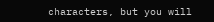characters, but you will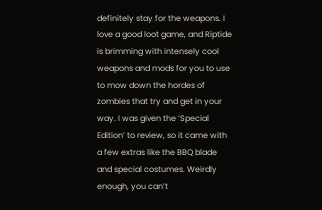definitely stay for the weapons. I love a good loot game, and Riptide is brimming with intensely cool weapons and mods for you to use to mow down the hordes of zombies that try and get in your way. I was given the ‘Special Edition’ to review, so it came with a few extras like the BBQ blade and special costumes. Weirdly enough, you can’t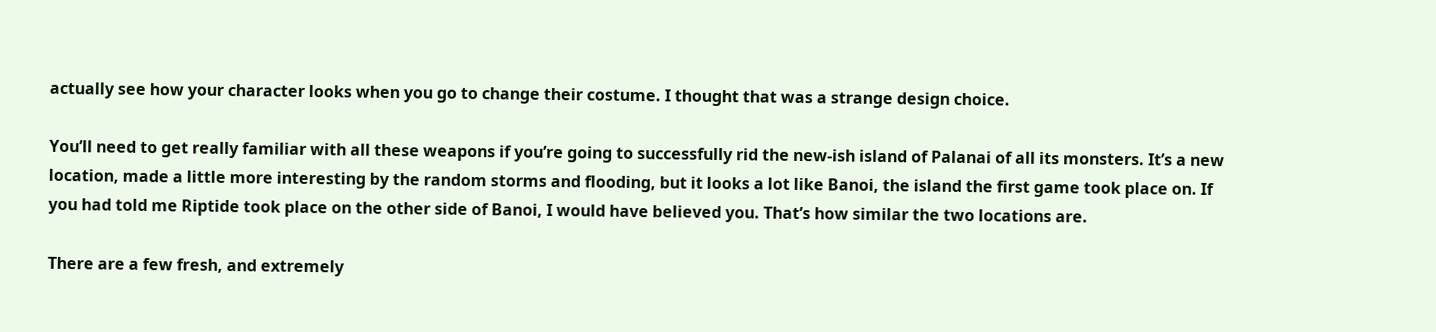actually see how your character looks when you go to change their costume. I thought that was a strange design choice.

You’ll need to get really familiar with all these weapons if you’re going to successfully rid the new-ish island of Palanai of all its monsters. It’s a new location, made a little more interesting by the random storms and flooding, but it looks a lot like Banoi, the island the first game took place on. If you had told me Riptide took place on the other side of Banoi, I would have believed you. That’s how similar the two locations are.

There are a few fresh, and extremely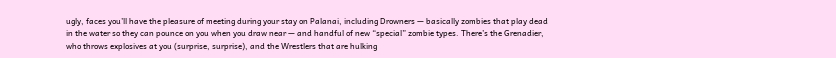ugly, faces you’ll have the pleasure of meeting during your stay on Palanai, including Drowners — basically zombies that play dead in the water so they can pounce on you when you draw near — and handful of new “special” zombie types. There’s the Grenadier, who throws explosives at you (surprise, surprise), and the Wrestlers that are hulking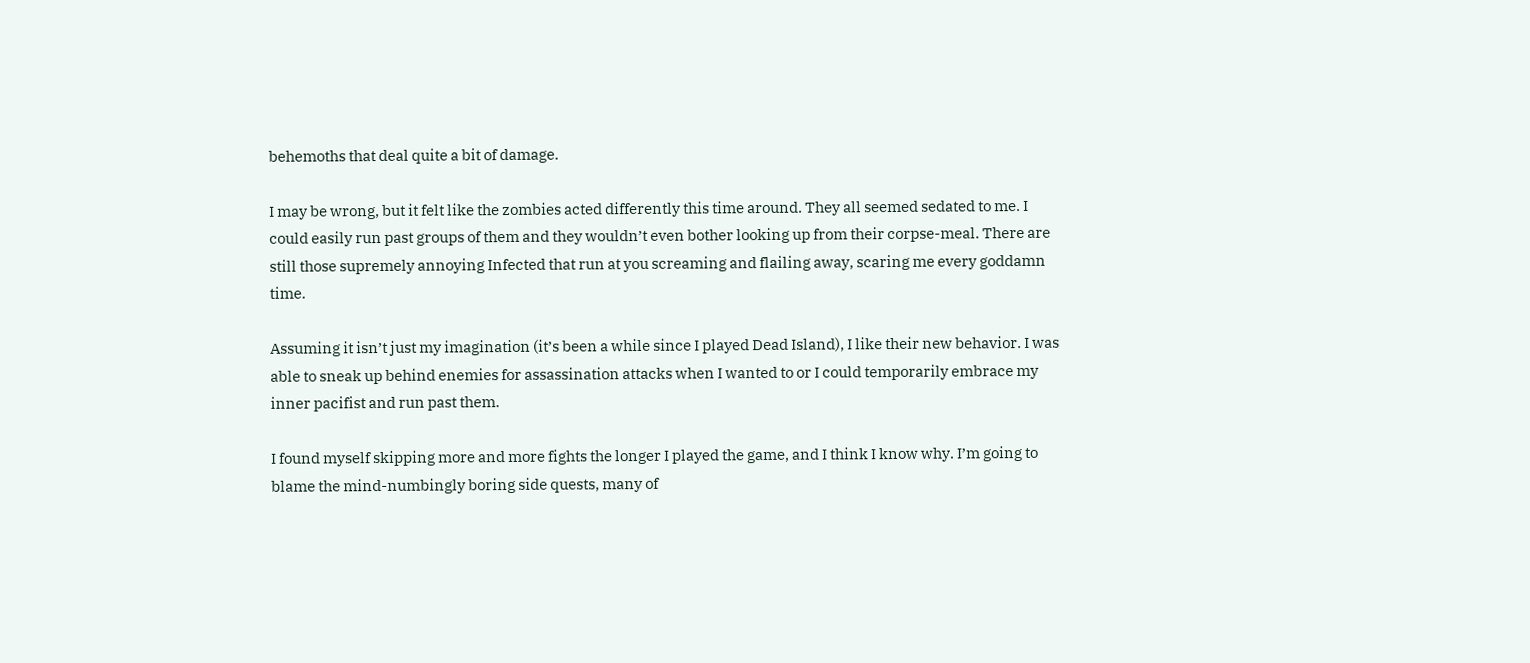behemoths that deal quite a bit of damage.

I may be wrong, but it felt like the zombies acted differently this time around. They all seemed sedated to me. I could easily run past groups of them and they wouldn’t even bother looking up from their corpse-meal. There are still those supremely annoying Infected that run at you screaming and flailing away, scaring me every goddamn time.

Assuming it isn’t just my imagination (it’s been a while since I played Dead Island), I like their new behavior. I was able to sneak up behind enemies for assassination attacks when I wanted to or I could temporarily embrace my inner pacifist and run past them.

I found myself skipping more and more fights the longer I played the game, and I think I know why. I’m going to blame the mind-numbingly boring side quests, many of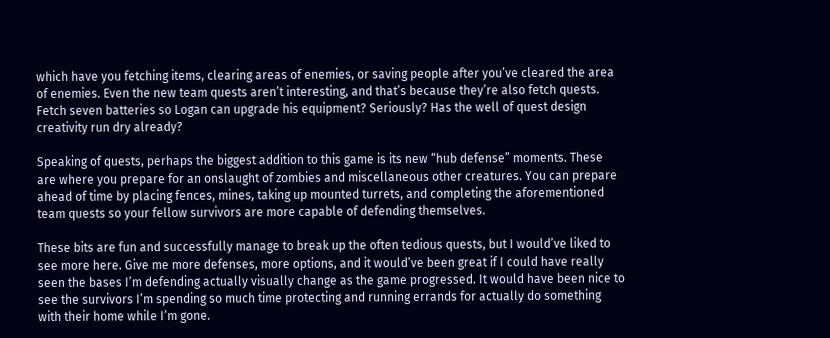which have you fetching items, clearing areas of enemies, or saving people after you’ve cleared the area of enemies. Even the new team quests aren’t interesting, and that’s because they’re also fetch quests. Fetch seven batteries so Logan can upgrade his equipment? Seriously? Has the well of quest design creativity run dry already?

Speaking of quests, perhaps the biggest addition to this game is its new “hub defense” moments. These are where you prepare for an onslaught of zombies and miscellaneous other creatures. You can prepare ahead of time by placing fences, mines, taking up mounted turrets, and completing the aforementioned team quests so your fellow survivors are more capable of defending themselves.

These bits are fun and successfully manage to break up the often tedious quests, but I would’ve liked to see more here. Give me more defenses, more options, and it would’ve been great if I could have really seen the bases I’m defending actually visually change as the game progressed. It would have been nice to see the survivors I’m spending so much time protecting and running errands for actually do something with their home while I’m gone.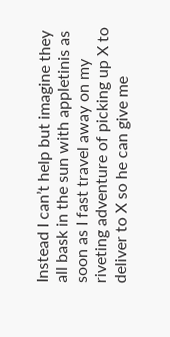Instead I can’t help but imagine they all bask in the sun with appletinis as soon as I fast travel away on my riveting adventure of picking up X to deliver to X so he can give me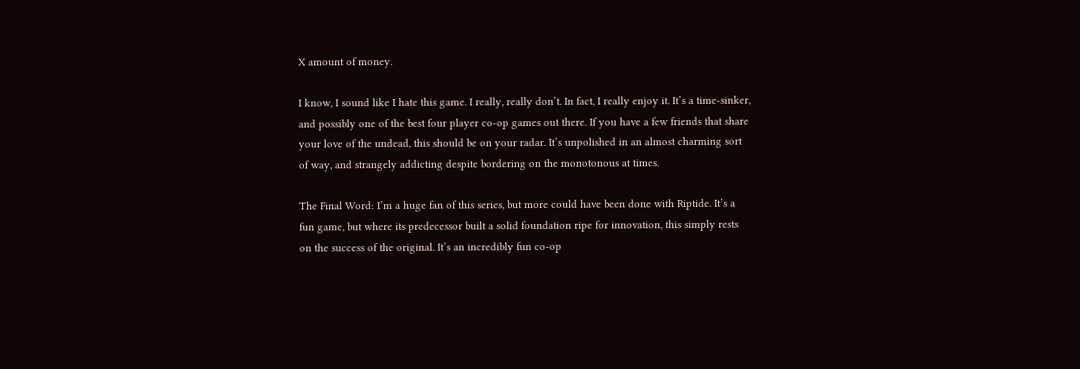X amount of money.

I know, I sound like I hate this game. I really, really don’t. In fact, I really enjoy it. It’s a time-sinker, and possibly one of the best four player co-op games out there. If you have a few friends that share your love of the undead, this should be on your radar. It’s unpolished in an almost charming sort of way, and strangely addicting despite bordering on the monotonous at times.

The Final Word: I’m a huge fan of this series, but more could have been done with Riptide. It’s a fun game, but where its predecessor built a solid foundation ripe for innovation, this simply rests on the success of the original. It’s an incredibly fun co-op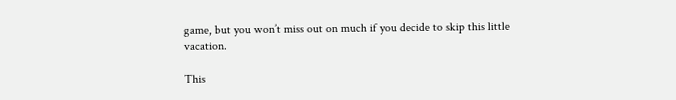game, but you won’t miss out on much if you decide to skip this little vacation.

This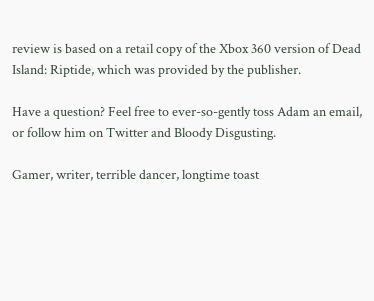review is based on a retail copy of the Xbox 360 version of Dead Island: Riptide, which was provided by the publisher.

Have a question? Feel free to ever-so-gently toss Adam an email, or follow him on Twitter and Bloody Disgusting.

Gamer, writer, terrible dancer, longtime toast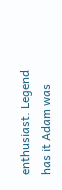enthusiast. Legend has it Adam was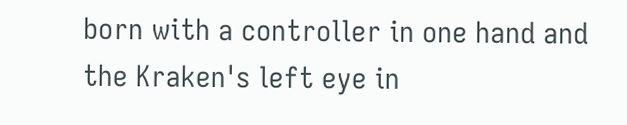born with a controller in one hand and the Kraken's left eye in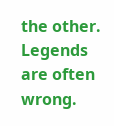the other. Legends are often wrong.